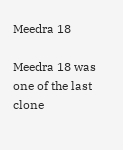Meedra 18

Meedra 18 was one of the last clone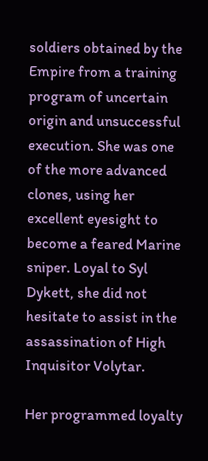soldiers obtained by the Empire from a training program of uncertain origin and unsuccessful execution. She was one of the more advanced clones, using her excellent eyesight to become a feared Marine sniper. Loyal to Syl Dykett, she did not hesitate to assist in the assassination of High Inquisitor Volytar.

Her programmed loyalty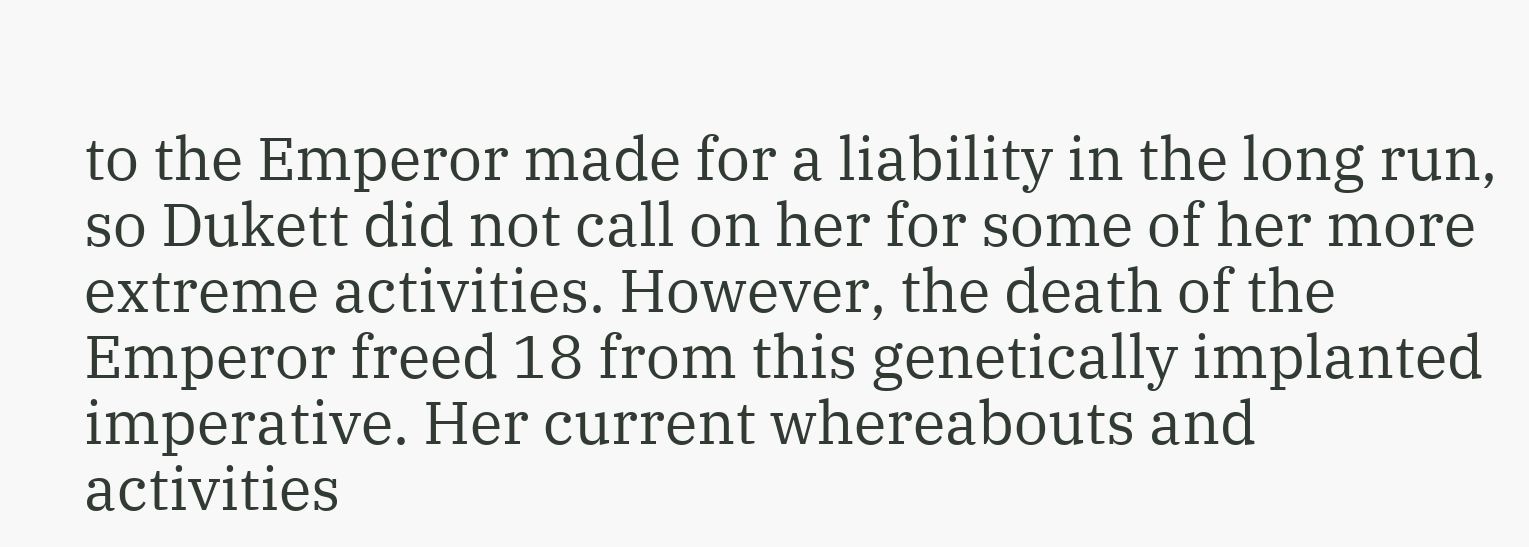to the Emperor made for a liability in the long run, so Dukett did not call on her for some of her more extreme activities. However, the death of the Emperor freed 18 from this genetically implanted imperative. Her current whereabouts and activities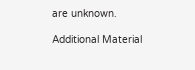are unknown.

Additional Material